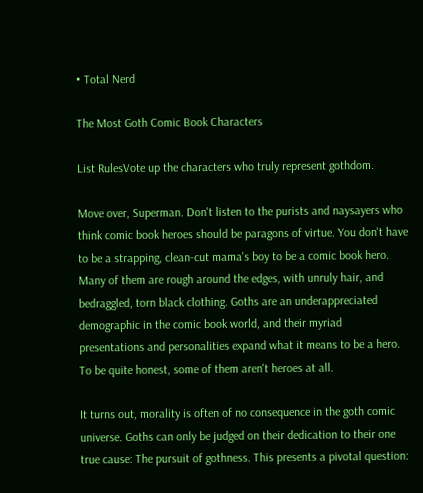• Total Nerd

The Most Goth Comic Book Characters

List RulesVote up the characters who truly represent gothdom.

Move over, Superman. Don't listen to the purists and naysayers who think comic book heroes should be paragons of virtue. You don't have to be a strapping, clean-cut mama's boy to be a comic book hero. Many of them are rough around the edges, with unruly hair, and bedraggled, torn black clothing. Goths are an underappreciated demographic in the comic book world, and their myriad presentations and personalities expand what it means to be a hero. To be quite honest, some of them aren't heroes at all.

It turns out, morality is often of no consequence in the goth comic universe. Goths can only be judged on their dedication to their one true cause: The pursuit of gothness. This presents a pivotal question: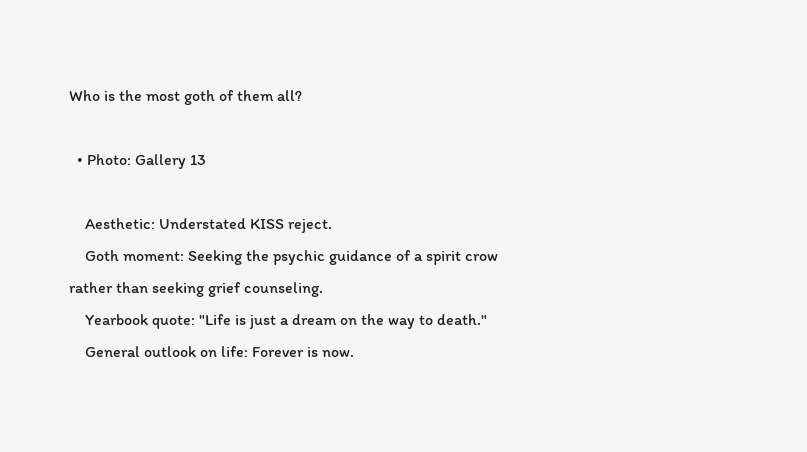Who is the most goth of them all?

  • Photo: Gallery 13

    Aesthetic: Understated KISS reject.
    Goth moment: Seeking the psychic guidance of a spirit crow rather than seeking grief counseling.
    Yearbook quote: "Life is just a dream on the way to death."
    General outlook on life: Forever is now.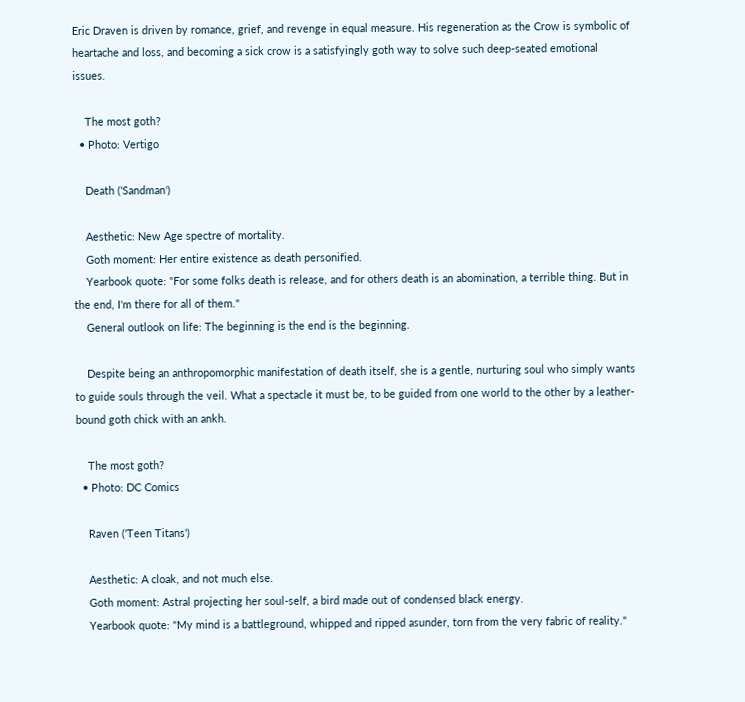Eric Draven is driven by romance, grief, and revenge in equal measure. His regeneration as the Crow is symbolic of heartache and loss, and becoming a sick crow is a satisfyingly goth way to solve such deep-seated emotional issues.

    The most goth?
  • Photo: Vertigo

    Death ('Sandman')

    Aesthetic: New Age spectre of mortality.
    Goth moment: Her entire existence as death personified.
    Yearbook quote: "For some folks death is release, and for others death is an abomination, a terrible thing. But in the end, I'm there for all of them."
    General outlook on life: The beginning is the end is the beginning.

    Despite being an anthropomorphic manifestation of death itself, she is a gentle, nurturing soul who simply wants to guide souls through the veil. What a spectacle it must be, to be guided from one world to the other by a leather-bound goth chick with an ankh.

    The most goth?
  • Photo: DC Comics

    Raven ('Teen Titans')

    Aesthetic: A cloak, and not much else.
    Goth moment: Astral projecting her soul-self, a bird made out of condensed black energy.
    Yearbook quote: "My mind is a battleground, whipped and ripped asunder, torn from the very fabric of reality."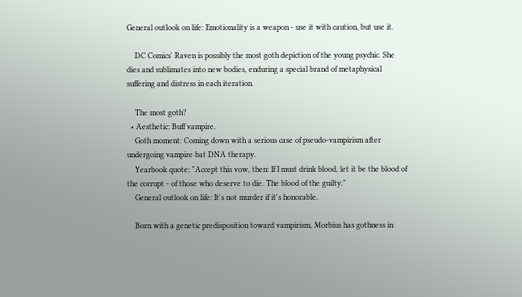General outlook on life: Emotionality is a weapon - use it with caution, but use it.

    DC Comics' Raven is possibly the most goth depiction of the young psychic. She dies and sublimates into new bodies, enduring a special brand of metaphysical suffering and distress in each iteration.

    The most goth?
  • Aesthetic: Buff vampire.
    Goth moment: Coming down with a serious case of pseudo-vampirism after undergoing vampire bat DNA therapy.
    Yearbook quote: "Accept this vow, then: If I must drink blood, let it be the blood of the corrupt - of those who deserve to die. The blood of the guilty."
    General outlook on life: It's not murder if it's honorable.

    Born with a genetic predisposition toward vampirism, Morbius has gothness in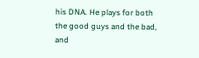his DNA. He plays for both the good guys and the bad, and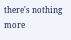there's nothing more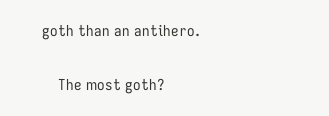goth than an antihero.

    The most goth?